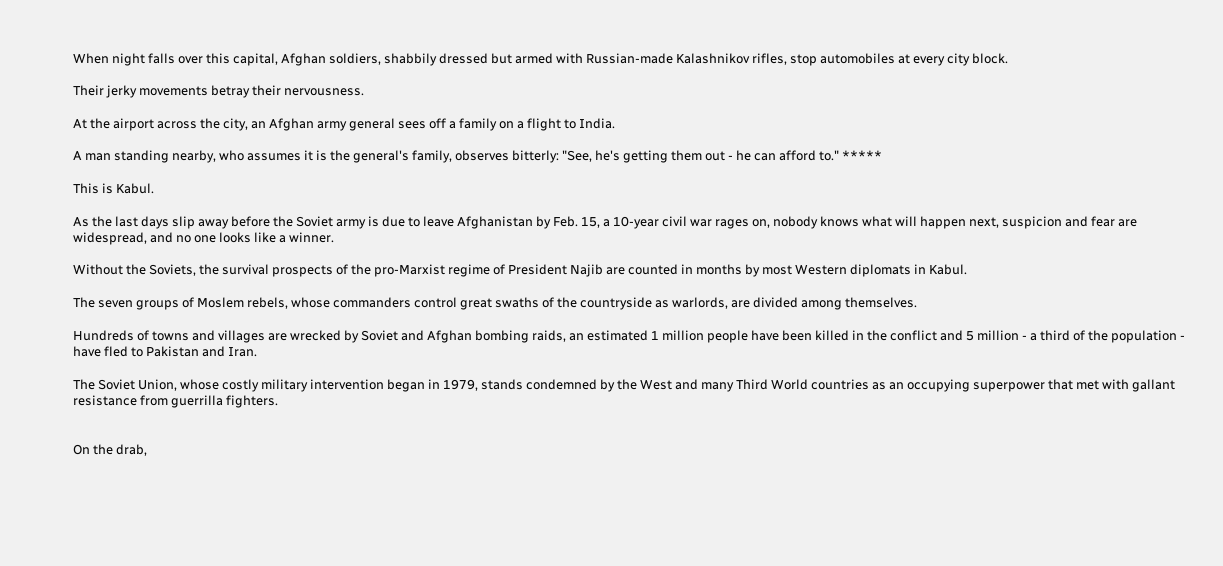When night falls over this capital, Afghan soldiers, shabbily dressed but armed with Russian-made Kalashnikov rifles, stop automobiles at every city block.

Their jerky movements betray their nervousness.

At the airport across the city, an Afghan army general sees off a family on a flight to India.

A man standing nearby, who assumes it is the general's family, observes bitterly: "See, he's getting them out - he can afford to." *****

This is Kabul.

As the last days slip away before the Soviet army is due to leave Afghanistan by Feb. 15, a 10-year civil war rages on, nobody knows what will happen next, suspicion and fear are widespread, and no one looks like a winner.

Without the Soviets, the survival prospects of the pro-Marxist regime of President Najib are counted in months by most Western diplomats in Kabul.

The seven groups of Moslem rebels, whose commanders control great swaths of the countryside as warlords, are divided among themselves.

Hundreds of towns and villages are wrecked by Soviet and Afghan bombing raids, an estimated 1 million people have been killed in the conflict and 5 million - a third of the population - have fled to Pakistan and Iran.

The Soviet Union, whose costly military intervention began in 1979, stands condemned by the West and many Third World countries as an occupying superpower that met with gallant resistance from guerrilla fighters.


On the drab,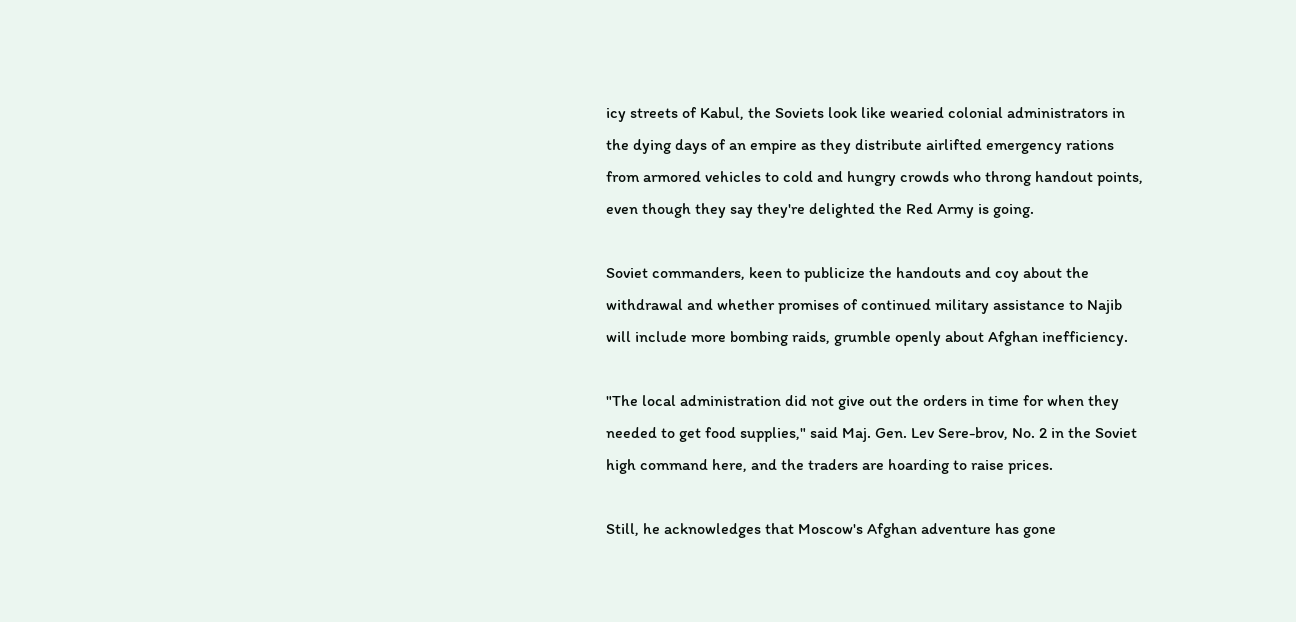icy streets of Kabul, the Soviets look like wearied colonial administrators in the dying days of an empire as they distribute airlifted emergency rations from armored vehicles to cold and hungry crowds who throng handout points, even though they say they're delighted the Red Army is going.

Soviet commanders, keen to publicize the handouts and coy about the withdrawal and whether promises of continued military assistance to Najib will include more bombing raids, grumble openly about Afghan inefficiency.

"The local administration did not give out the orders in time for when they needed to get food supplies," said Maj. Gen. Lev Sere-brov, No. 2 in the Soviet high command here, and the traders are hoarding to raise prices.

Still, he acknowledges that Moscow's Afghan adventure has gone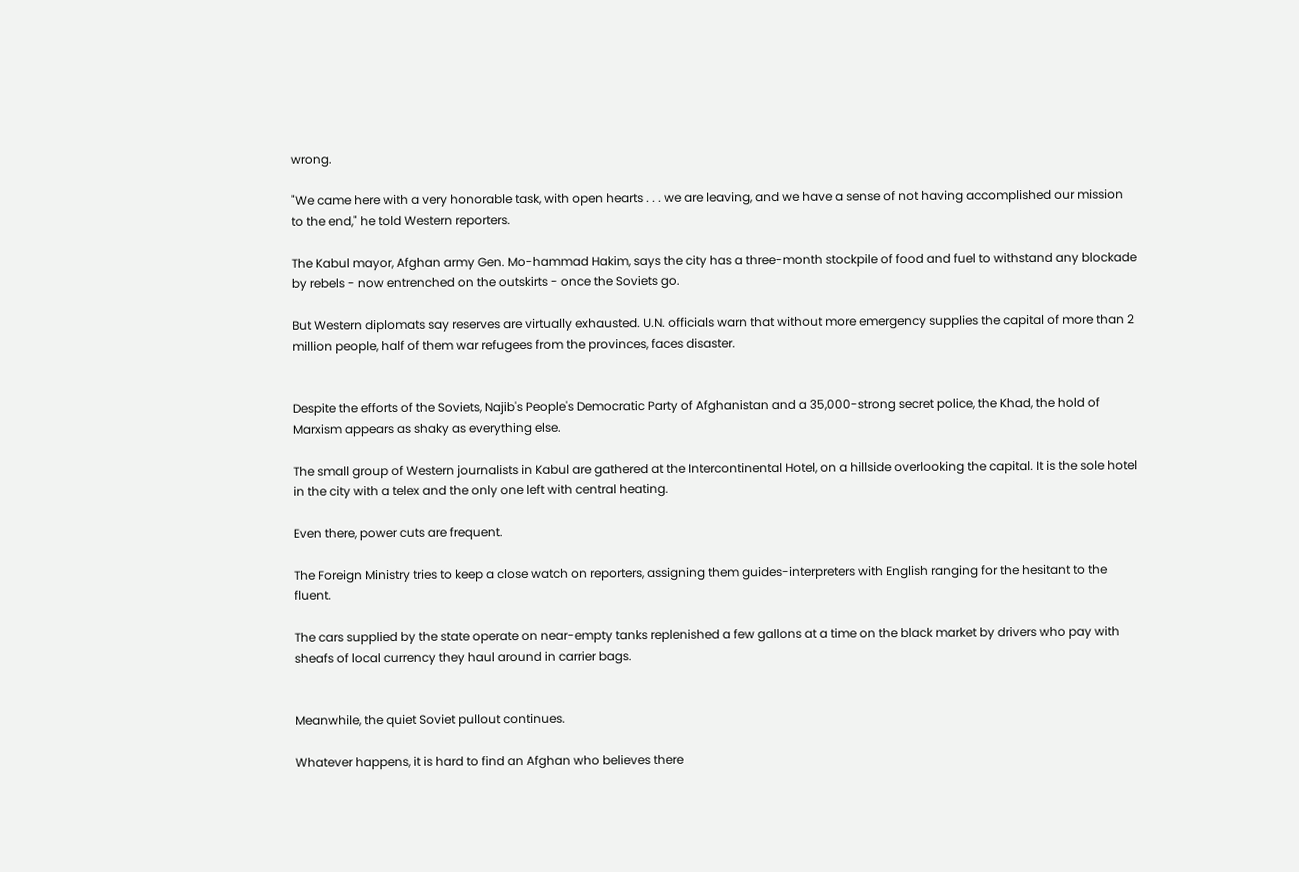wrong.

"We came here with a very honorable task, with open hearts . . . we are leaving, and we have a sense of not having accomplished our mission to the end," he told Western reporters.

The Kabul mayor, Afghan army Gen. Mo-hammad Hakim, says the city has a three-month stockpile of food and fuel to withstand any blockade by rebels - now entrenched on the outskirts - once the Soviets go.

But Western diplomats say reserves are virtually exhausted. U.N. officials warn that without more emergency supplies the capital of more than 2 million people, half of them war refugees from the provinces, faces disaster.


Despite the efforts of the Soviets, Najib's People's Democratic Party of Afghanistan and a 35,000-strong secret police, the Khad, the hold of Marxism appears as shaky as everything else.

The small group of Western journalists in Kabul are gathered at the Intercontinental Hotel, on a hillside overlooking the capital. It is the sole hotel in the city with a telex and the only one left with central heating.

Even there, power cuts are frequent.

The Foreign Ministry tries to keep a close watch on reporters, assigning them guides-interpreters with English ranging for the hesitant to the fluent.

The cars supplied by the state operate on near-empty tanks replenished a few gallons at a time on the black market by drivers who pay with sheafs of local currency they haul around in carrier bags.


Meanwhile, the quiet Soviet pullout continues.

Whatever happens, it is hard to find an Afghan who believes there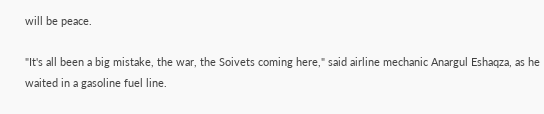will be peace.

"It's all been a big mistake, the war, the Soivets coming here," said airline mechanic Anargul Eshaqza, as he waited in a gasoline fuel line.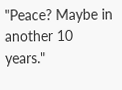"Peace? Maybe in another 10 years."